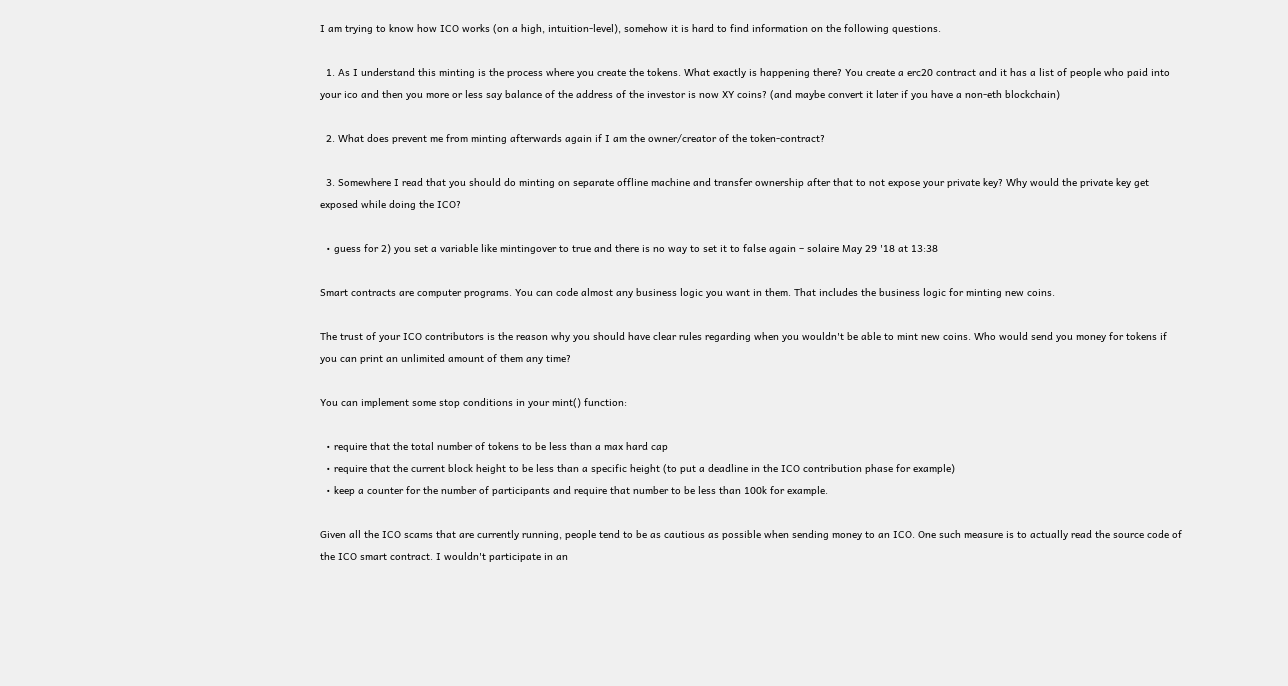I am trying to know how ICO works (on a high, intuition-level), somehow it is hard to find information on the following questions.

  1. As I understand this minting is the process where you create the tokens. What exactly is happening there? You create a erc20 contract and it has a list of people who paid into your ico and then you more or less say balance of the address of the investor is now XY coins? (and maybe convert it later if you have a non-eth blockchain)

  2. What does prevent me from minting afterwards again if I am the owner/creator of the token-contract?

  3. Somewhere I read that you should do minting on separate offline machine and transfer ownership after that to not expose your private key? Why would the private key get exposed while doing the ICO?

  • guess for 2) you set a variable like mintingover to true and there is no way to set it to false again – solaire May 29 '18 at 13:38

Smart contracts are computer programs. You can code almost any business logic you want in them. That includes the business logic for minting new coins.

The trust of your ICO contributors is the reason why you should have clear rules regarding when you wouldn't be able to mint new coins. Who would send you money for tokens if you can print an unlimited amount of them any time?

You can implement some stop conditions in your mint() function:

  • require that the total number of tokens to be less than a max hard cap
  • require that the current block height to be less than a specific height (to put a deadline in the ICO contribution phase for example)
  • keep a counter for the number of participants and require that number to be less than 100k for example.

Given all the ICO scams that are currently running, people tend to be as cautious as possible when sending money to an ICO. One such measure is to actually read the source code of the ICO smart contract. I wouldn't participate in an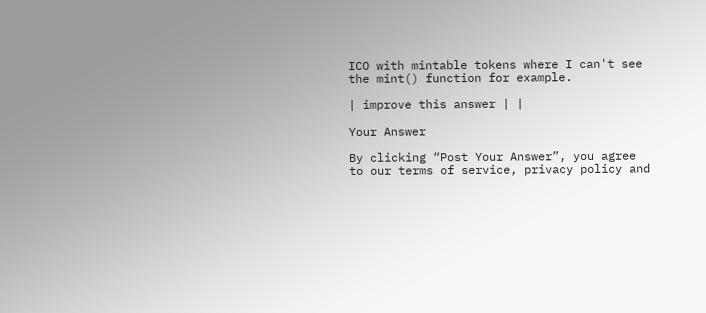ICO with mintable tokens where I can't see the mint() function for example.

| improve this answer | |

Your Answer

By clicking “Post Your Answer”, you agree to our terms of service, privacy policy and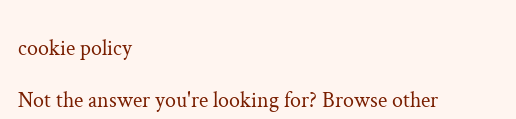cookie policy

Not the answer you're looking for? Browse other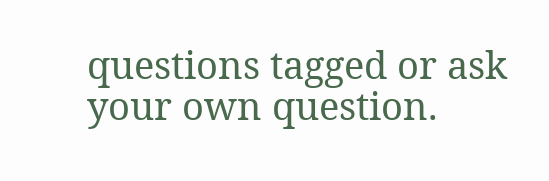questions tagged or ask your own question.